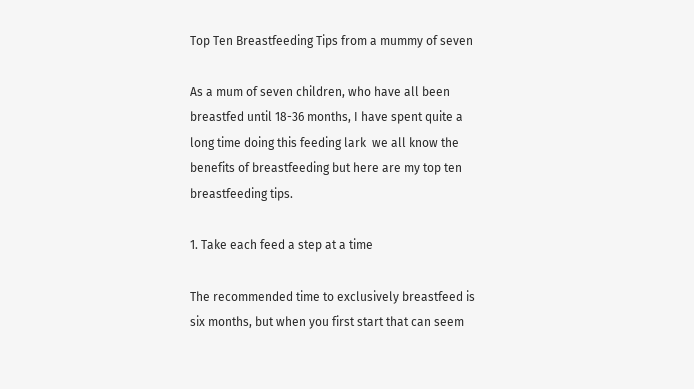Top Ten Breastfeeding Tips from a mummy of seven

As a mum of seven children, who have all been breastfed until 18-36 months, I have spent quite a long time doing this feeding lark  we all know the benefits of breastfeeding but here are my top ten breastfeeding tips.

1. Take each feed a step at a time

The recommended time to exclusively breastfeed is six months, but when you first start that can seem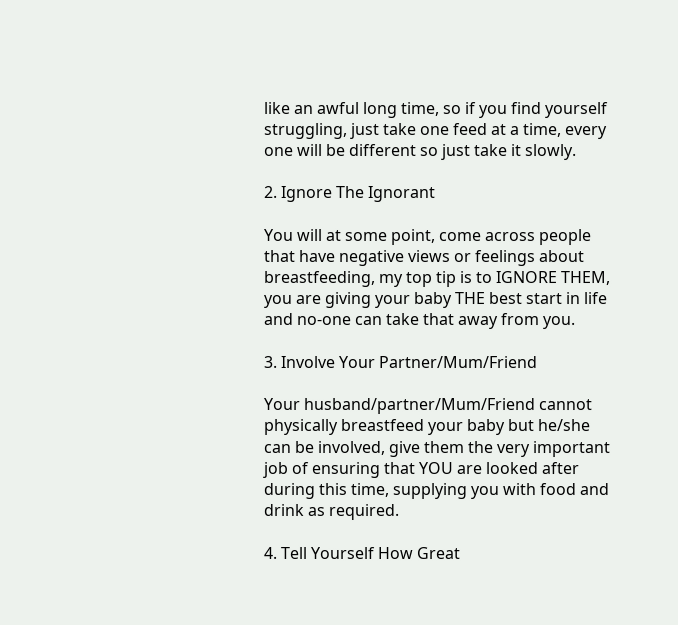like an awful long time, so if you find yourself struggling, just take one feed at a time, every one will be different so just take it slowly.

2. Ignore The Ignorant

You will at some point, come across people that have negative views or feelings about breastfeeding, my top tip is to IGNORE THEM, you are giving your baby THE best start in life and no-one can take that away from you.

3. Involve Your Partner/Mum/Friend

Your husband/partner/Mum/Friend cannot physically breastfeed your baby but he/she can be involved, give them the very important job of ensuring that YOU are looked after during this time, supplying you with food and drink as required.

4. Tell Yourself How Great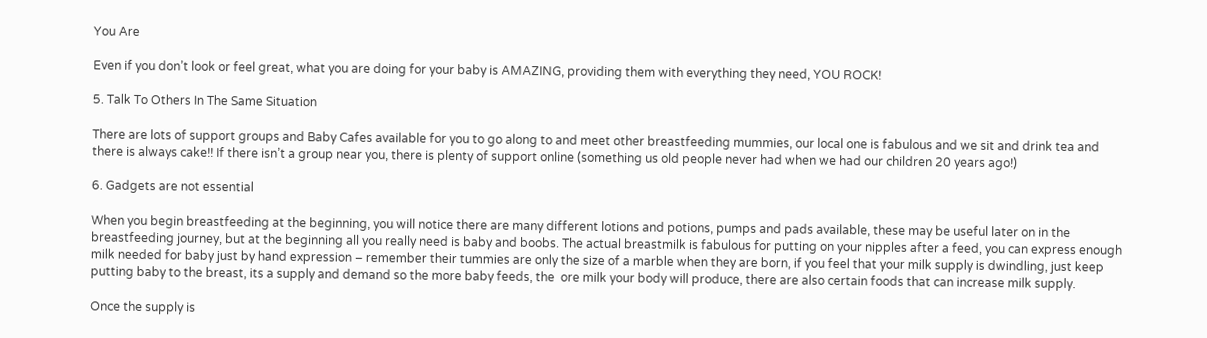You Are

Even if you don’t look or feel great, what you are doing for your baby is AMAZING, providing them with everything they need, YOU ROCK!

5. Talk To Others In The Same Situation

There are lots of support groups and Baby Cafes available for you to go along to and meet other breastfeeding mummies, our local one is fabulous and we sit and drink tea and there is always cake!! If there isn’t a group near you, there is plenty of support online (something us old people never had when we had our children 20 years ago!)

6. Gadgets are not essential

When you begin breastfeeding at the beginning, you will notice there are many different lotions and potions, pumps and pads available, these may be useful later on in the breastfeeding journey, but at the beginning all you really need is baby and boobs. The actual breastmilk is fabulous for putting on your nipples after a feed, you can express enough milk needed for baby just by hand expression – remember their tummies are only the size of a marble when they are born, if you feel that your milk supply is dwindling, just keep putting baby to the breast, its a supply and demand so the more baby feeds, the  ore milk your body will produce, there are also certain foods that can increase milk supply.

Once the supply is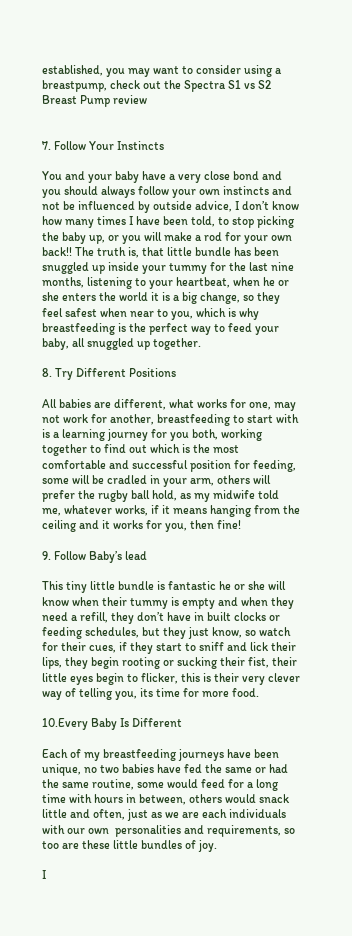established, you may want to consider using a breastpump, check out the Spectra S1 vs S2 Breast Pump review


7. Follow Your Instincts

You and your baby have a very close bond and you should always follow your own instincts and not be influenced by outside advice, I don’t know how many times I have been told, to stop picking the baby up, or you will make a rod for your own back!! The truth is, that little bundle has been snuggled up inside your tummy for the last nine months, listening to your heartbeat, when he or she enters the world it is a big change, so they feel safest when near to you, which is why breastfeeding is the perfect way to feed your baby, all snuggled up together.

8. Try Different Positions

All babies are different, what works for one, may not work for another, breastfeeding to start with is a learning journey for you both, working together to find out which is the most comfortable and successful position for feeding, some will be cradled in your arm, others will prefer the rugby ball hold, as my midwife told me, whatever works, if it means hanging from the ceiling and it works for you, then fine!

9. Follow Baby’s lead

This tiny little bundle is fantastic he or she will know when their tummy is empty and when they need a refill, they don’t have in built clocks or feeding schedules, but they just know, so watch for their cues, if they start to sniff and lick their lips, they begin rooting or sucking their fist, their little eyes begin to flicker, this is their very clever way of telling you, its time for more food.

10.Every Baby Is Different

Each of my breastfeeding journeys have been unique, no two babies have fed the same or had the same routine, some would feed for a long time with hours in between, others would snack little and often, just as we are each individuals with our own  personalities and requirements, so too are these little bundles of joy.

I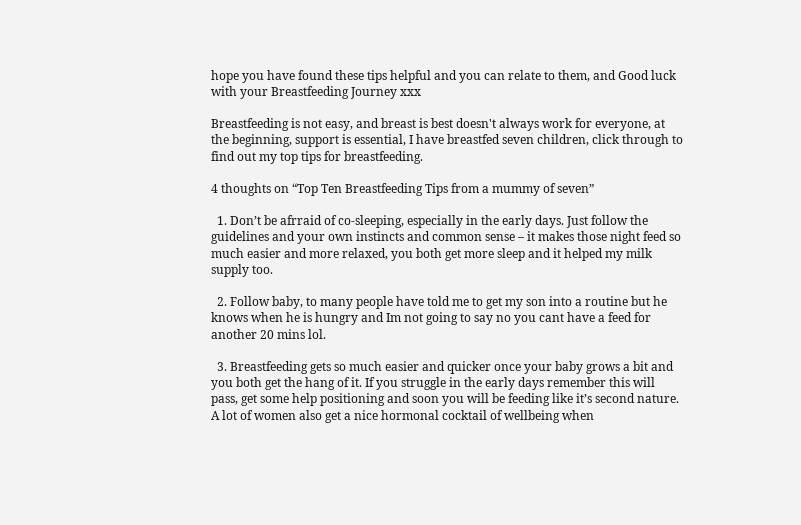hope you have found these tips helpful and you can relate to them, and Good luck with your Breastfeeding Journey xxx

Breastfeeding is not easy, and breast is best doesn't always work for everyone, at the beginning, support is essential, I have breastfed seven children, click through to find out my top tips for breastfeeding.

4 thoughts on “Top Ten Breastfeeding Tips from a mummy of seven”

  1. Don’t be afrraid of co-sleeping, especially in the early days. Just follow the guidelines and your own instincts and common sense – it makes those night feed so much easier and more relaxed, you both get more sleep and it helped my milk supply too.

  2. Follow baby, to many people have told me to get my son into a routine but he knows when he is hungry and Im not going to say no you cant have a feed for another 20 mins lol.

  3. Breastfeeding gets so much easier and quicker once your baby grows a bit and you both get the hang of it. If you struggle in the early days remember this will pass, get some help positioning and soon you will be feeding like it’s second nature. A lot of women also get a nice hormonal cocktail of wellbeing when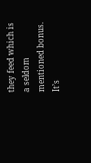they feed which is a seldom mentioned bonus. It’s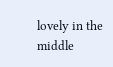lovely in the middle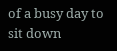of a busy day to sit down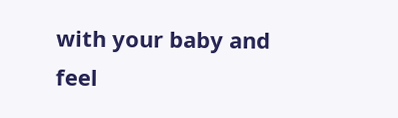with your baby and feel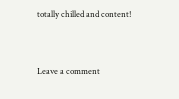totally chilled and content!


Leave a comment